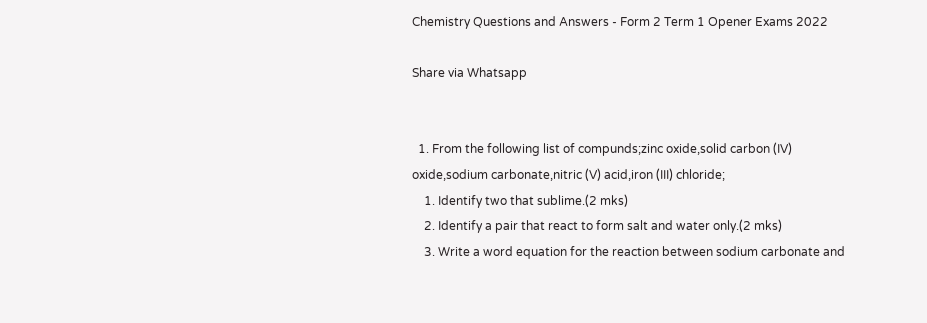Chemistry Questions and Answers - Form 2 Term 1 Opener Exams 2022

Share via Whatsapp


  1. From the following list of compunds;zinc oxide,solid carbon (IV) oxide,sodium carbonate,nitric (V) acid,iron (III) chloride;
    1. Identify two that sublime.(2 mks)
    2. Identify a pair that react to form salt and water only.(2 mks)
    3. Write a word equation for the reaction between sodium carbonate and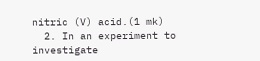nitric (V) acid.(1 mk)
  2. In an experiment to investigate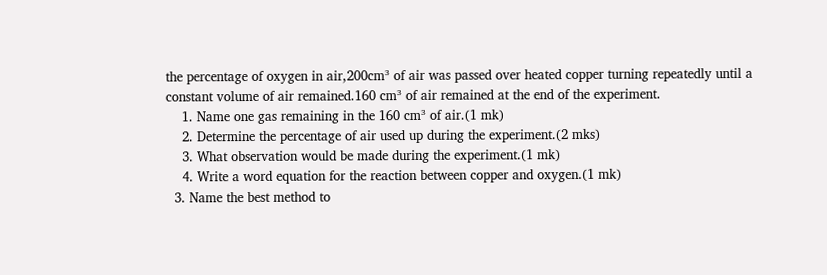the percentage of oxygen in air,200cm³ of air was passed over heated copper turning repeatedly until a constant volume of air remained.160 cm³ of air remained at the end of the experiment.
    1. Name one gas remaining in the 160 cm³ of air.(1 mk)
    2. Determine the percentage of air used up during the experiment.(2 mks)
    3. What observation would be made during the experiment.(1 mk)
    4. Write a word equation for the reaction between copper and oxygen.(1 mk)
  3. Name the best method to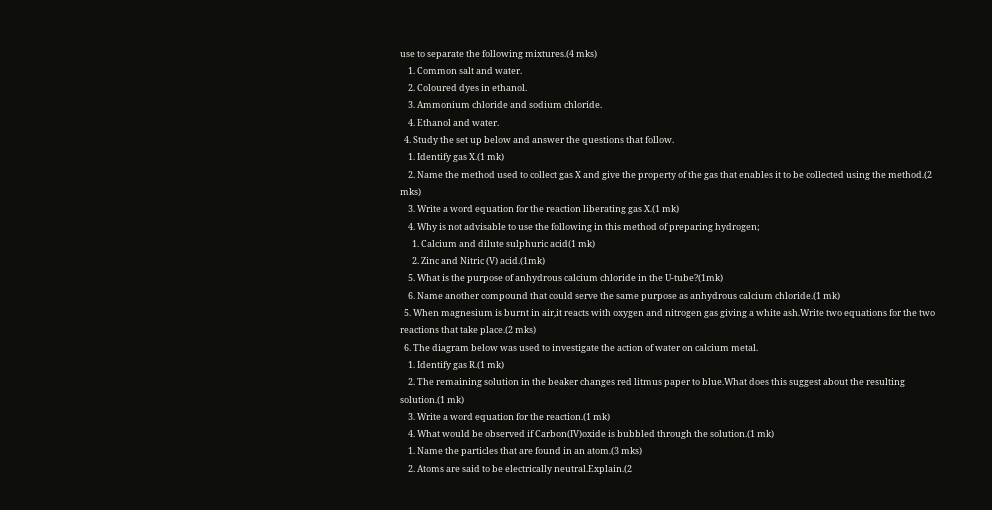use to separate the following mixtures.(4 mks)
    1. Common salt and water.
    2. Coloured dyes in ethanol.
    3. Ammonium chloride and sodium chloride.
    4. Ethanol and water.
  4. Study the set up below and answer the questions that follow.
    1. Identify gas X.(1 mk)
    2. Name the method used to collect gas X and give the property of the gas that enables it to be collected using the method.(2 mks)
    3. Write a word equation for the reaction liberating gas X.(1 mk)
    4. Why is not advisable to use the following in this method of preparing hydrogen;
      1. Calcium and dilute sulphuric acid(1 mk)
      2. Zinc and Nitric (V) acid.(1mk)
    5. What is the purpose of anhydrous calcium chloride in the U-tube?(1mk)
    6. Name another compound that could serve the same purpose as anhydrous calcium chloride.(1 mk)
  5. When magnesium is burnt in air,it reacts with oxygen and nitrogen gas giving a white ash.Write two equations for the two reactions that take place.(2 mks)
  6. The diagram below was used to investigate the action of water on calcium metal.
    1. Identify gas R.(1 mk)
    2. The remaining solution in the beaker changes red litmus paper to blue.What does this suggest about the resulting solution.(1 mk)
    3. Write a word equation for the reaction.(1 mk)
    4. What would be observed if Carbon(IV)oxide is bubbled through the solution.(1 mk)
    1. Name the particles that are found in an atom.(3 mks)
    2. Atoms are said to be electrically neutral.Explain.(2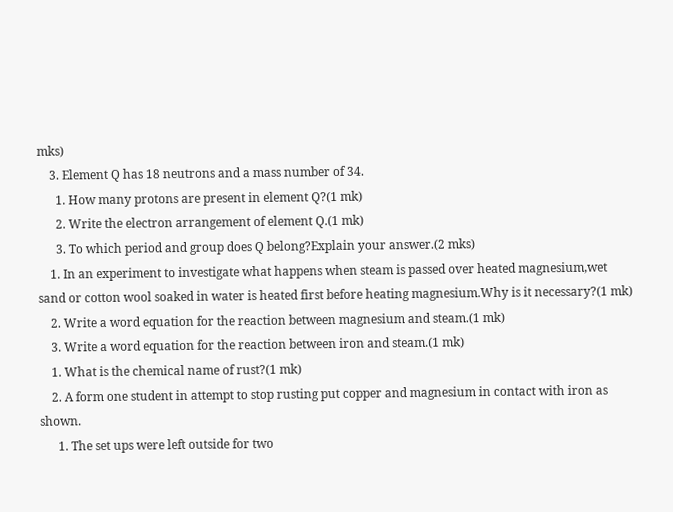mks)
    3. Element Q has 18 neutrons and a mass number of 34.
      1. How many protons are present in element Q?(1 mk)
      2. Write the electron arrangement of element Q.(1 mk)
      3. To which period and group does Q belong?Explain your answer.(2 mks)
    1. In an experiment to investigate what happens when steam is passed over heated magnesium,wet sand or cotton wool soaked in water is heated first before heating magnesium.Why is it necessary?(1 mk)
    2. Write a word equation for the reaction between magnesium and steam.(1 mk)
    3. Write a word equation for the reaction between iron and steam.(1 mk)
    1. What is the chemical name of rust?(1 mk)
    2. A form one student in attempt to stop rusting put copper and magnesium in contact with iron as shown.
      1. The set ups were left outside for two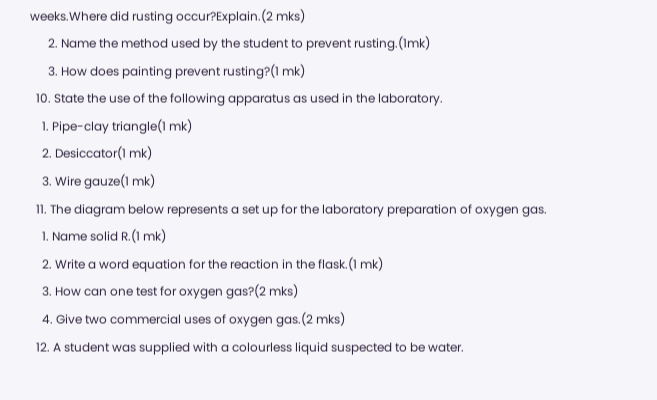weeks.Where did rusting occur?Explain.(2 mks)
      2. Name the method used by the student to prevent rusting.(1mk)
      3. How does painting prevent rusting?(1 mk)
  10. State the use of the following apparatus as used in the laboratory.
    1. Pipe-clay triangle(1 mk)
    2. Desiccator(1 mk)
    3. Wire gauze(1 mk)
  11. The diagram below represents a set up for the laboratory preparation of oxygen gas.
    1. Name solid R.(1 mk)
    2. Write a word equation for the reaction in the flask.(1 mk)
    3. How can one test for oxygen gas?(2 mks)
    4. Give two commercial uses of oxygen gas.(2 mks)
  12. A student was supplied with a colourless liquid suspected to be water.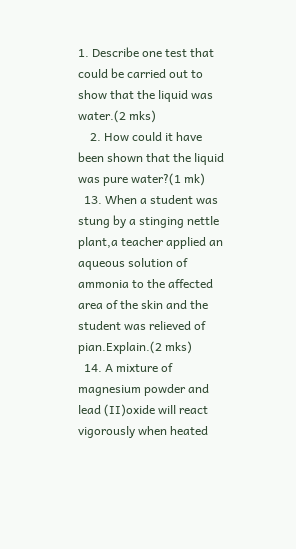1. Describe one test that could be carried out to show that the liquid was water.(2 mks)
    2. How could it have been shown that the liquid was pure water?(1 mk)
  13. When a student was stung by a stinging nettle plant,a teacher applied an aqueous solution of ammonia to the affected area of the skin and the student was relieved of pian.Explain.(2 mks)
  14. A mixture of magnesium powder and lead (II)oxide will react vigorously when heated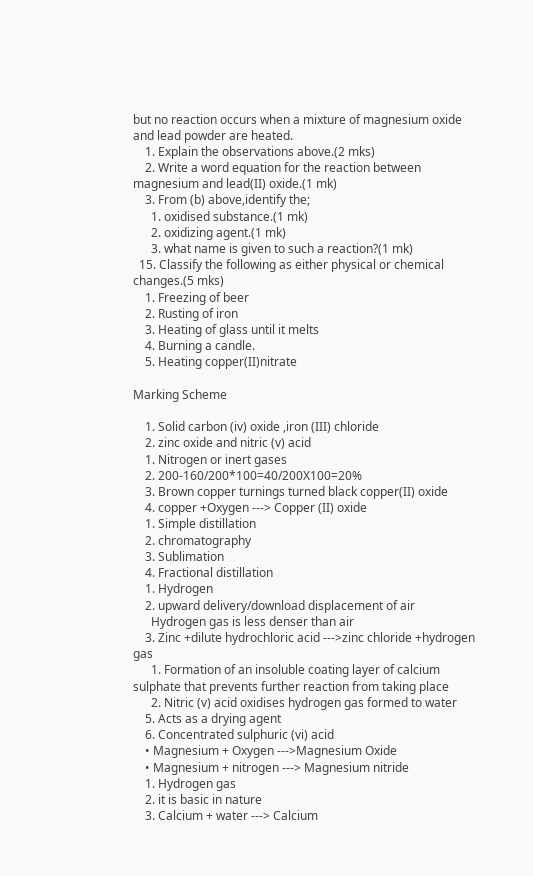but no reaction occurs when a mixture of magnesium oxide and lead powder are heated.
    1. Explain the observations above.(2 mks)
    2. Write a word equation for the reaction between magnesium and lead(II) oxide.(1 mk)
    3. From (b) above,identify the;
      1. oxidised substance.(1 mk)
      2. oxidizing agent.(1 mk)
      3. what name is given to such a reaction?(1 mk)
  15. Classify the following as either physical or chemical changes.(5 mks)
    1. Freezing of beer
    2. Rusting of iron
    3. Heating of glass until it melts
    4. Burning a candle.
    5. Heating copper(II)nitrate

Marking Scheme

    1. Solid carbon (iv) oxide ,iron (III) chloride
    2. zinc oxide and nitric (v) acid
    1. Nitrogen or inert gases
    2. 200-160/200*100=40/200X100=20%
    3. Brown copper turnings turned black copper(II) oxide
    4. copper +Oxygen ---> Copper (II) oxide
    1. Simple distillation
    2. chromatography
    3. Sublimation
    4. Fractional distillation
    1. Hydrogen
    2. upward delivery/download displacement of air
      Hydrogen gas is less denser than air
    3. Zinc +dilute hydrochloric acid --->zinc chloride +hydrogen gas
      1. Formation of an insoluble coating layer of calcium sulphate that prevents further reaction from taking place
      2. Nitric (v) acid oxidises hydrogen gas formed to water
    5. Acts as a drying agent
    6. Concentrated sulphuric (vi) acid
    • Magnesium + Oxygen --->Magnesium Oxide
    • Magnesium + nitrogen ---> Magnesium nitride
    1. Hydrogen gas
    2. it is basic in nature
    3. Calcium + water ---> Calcium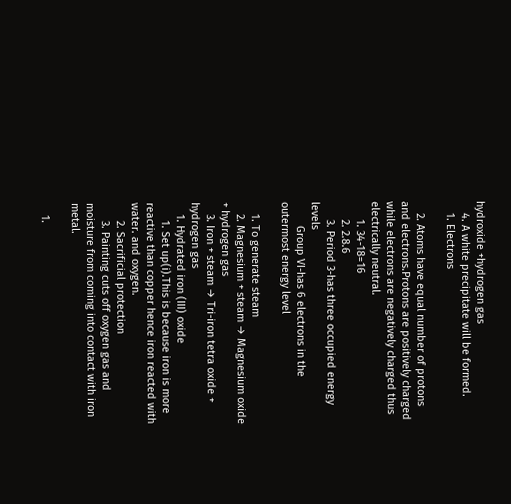hydroxide +hydrogen gas
    4. A white precipitate will be formed.
    1. Electrons

    2. Atoms have equal number of protons and electrons.Protons are positively charged while electrons are negatively charged thus electrically neutral.
      1. 34-18=16
      2. 2.8.6
      3. Period 3-has three occupied energy levels
        Group VI-has 6 electrons in the outermost energy level

    1. To generate steam
    2. Magnesium + steam → Magnesium oxide + hydrogen gas
    3. Iron + steam → Tri-iron tetra oxide + hydrogen gas
    1. Hydrated iron (III) oxide
      1. Set up(i).This is because iron is more reactive than copper hence iron reacted with water. and oxygen.
      2. Sacrificial protection
      3. Painting cuts off oxygen gas and moisture from coming into contact with iron metal.

    1.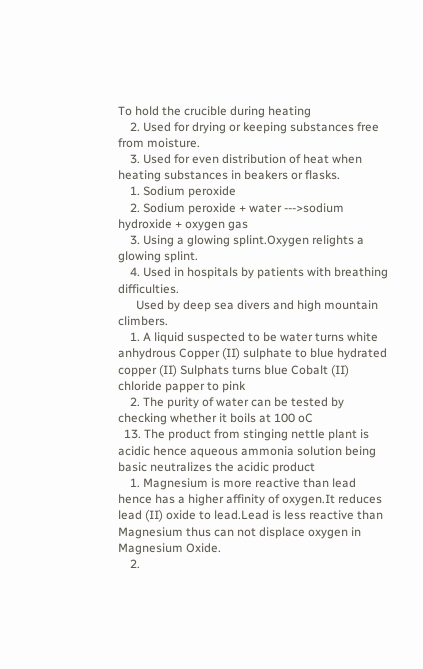To hold the crucible during heating
    2. Used for drying or keeping substances free from moisture.
    3. Used for even distribution of heat when heating substances in beakers or flasks.
    1. Sodium peroxide
    2. Sodium peroxide + water --->sodium hydroxide + oxygen gas
    3. Using a glowing splint.Oxygen relights a glowing splint.
    4. Used in hospitals by patients with breathing difficulties.
      Used by deep sea divers and high mountain climbers.
    1. A liquid suspected to be water turns white anhydrous Copper (II) sulphate to blue hydrated copper (II) Sulphats turns blue Cobalt (II) chloride papper to pink
    2. The purity of water can be tested by checking whether it boils at 100 oC
  13. The product from stinging nettle plant is acidic hence aqueous ammonia solution being basic neutralizes the acidic product
    1. Magnesium is more reactive than lead hence has a higher affinity of oxygen.It reduces lead (II) oxide to lead.Lead is less reactive than Magnesium thus can not displace oxygen in Magnesium Oxide.
    2.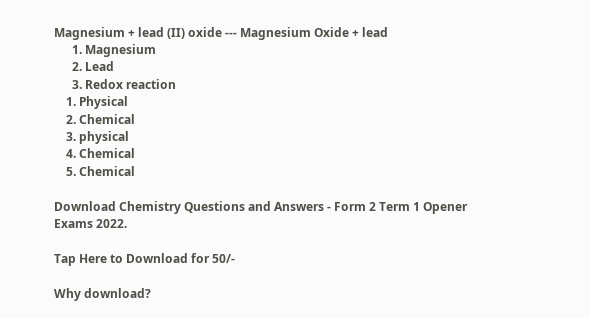Magnesium + lead (II) oxide --- Magnesium Oxide + lead
      1. Magnesium
      2. Lead
      3. Redox reaction
    1. Physical
    2. Chemical
    3. physical
    4. Chemical
    5. Chemical

Download Chemistry Questions and Answers - Form 2 Term 1 Opener Exams 2022.

Tap Here to Download for 50/-

Why download?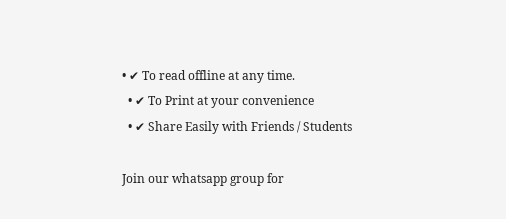• ✔ To read offline at any time.
  • ✔ To Print at your convenience
  • ✔ Share Easily with Friends / Students

Join our whatsapp group for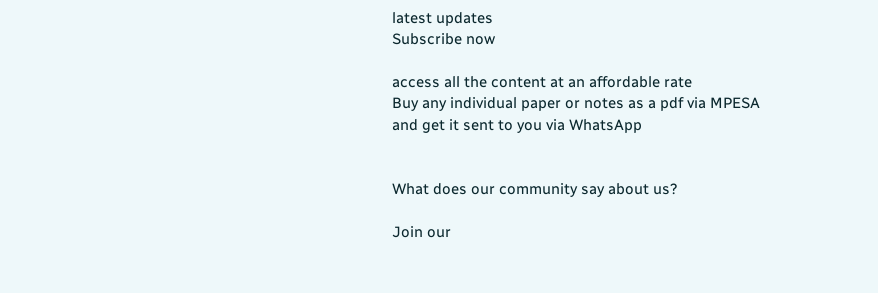latest updates
Subscribe now

access all the content at an affordable rate
Buy any individual paper or notes as a pdf via MPESA
and get it sent to you via WhatsApp


What does our community say about us?

Join our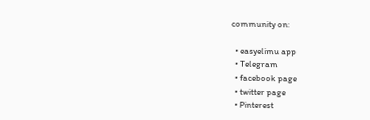community on:

  • easyelimu app
  • Telegram
  • facebook page
  • twitter page
  • Pinterest